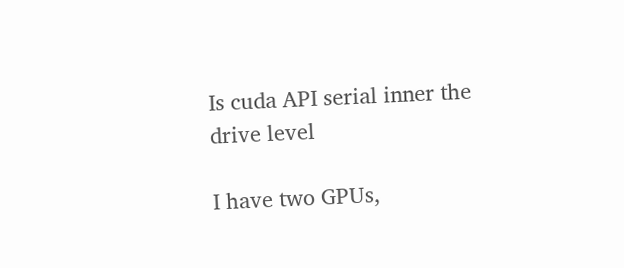Is cuda API serial inner the drive level

I have two GPUs,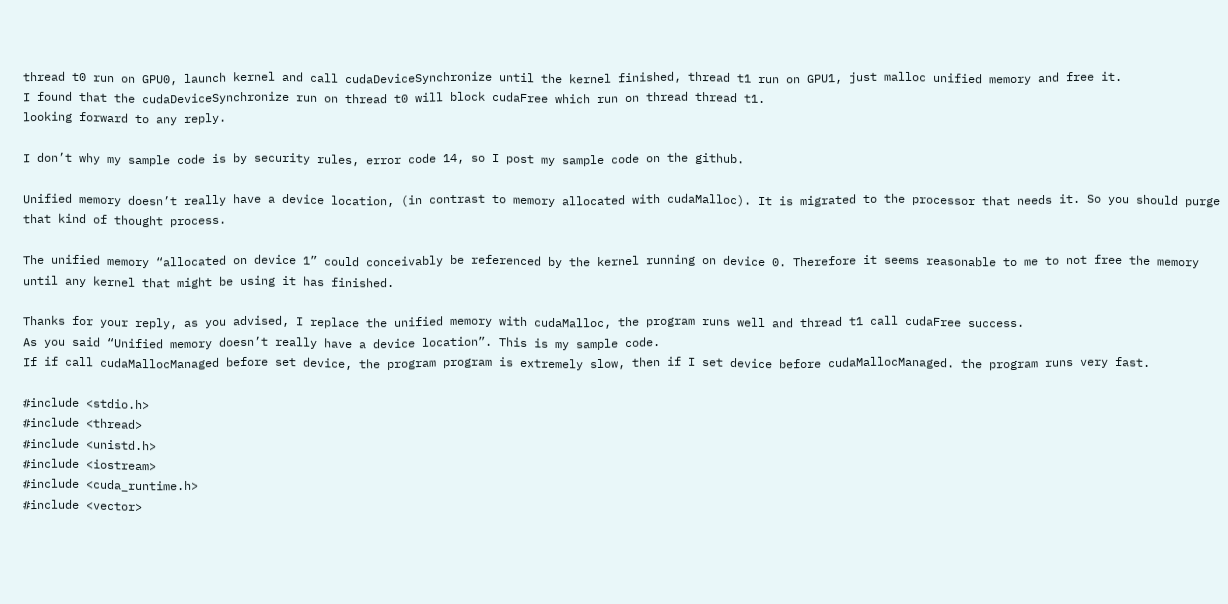thread t0 run on GPU0, launch kernel and call cudaDeviceSynchronize until the kernel finished, thread t1 run on GPU1, just malloc unified memory and free it.
I found that the cudaDeviceSynchronize run on thread t0 will block cudaFree which run on thread thread t1.
looking forward to any reply.

I don’t why my sample code is by security rules, error code 14, so I post my sample code on the github.

Unified memory doesn’t really have a device location, (in contrast to memory allocated with cudaMalloc). It is migrated to the processor that needs it. So you should purge that kind of thought process.

The unified memory “allocated on device 1” could conceivably be referenced by the kernel running on device 0. Therefore it seems reasonable to me to not free the memory until any kernel that might be using it has finished.

Thanks for your reply, as you advised, I replace the unified memory with cudaMalloc, the program runs well and thread t1 call cudaFree success.
As you said “Unified memory doesn’t really have a device location”. This is my sample code.
If if call cudaMallocManaged before set device, the program program is extremely slow, then if I set device before cudaMallocManaged. the program runs very fast.

#include <stdio.h>
#include <thread>
#include <unistd.h>
#include <iostream>
#include <cuda_runtime.h>
#include <vector>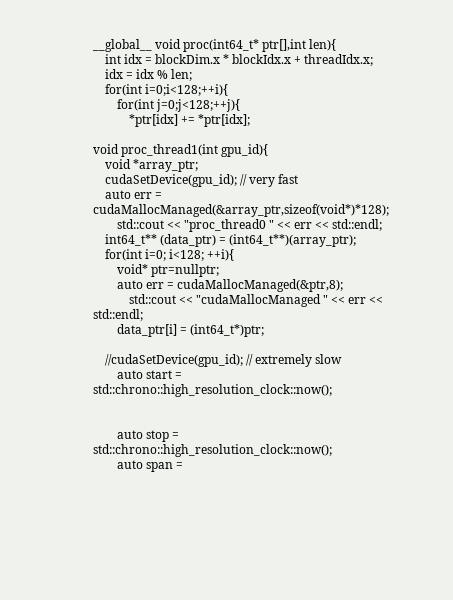__global__ void proc(int64_t* ptr[],int len){
    int idx = blockDim.x * blockIdx.x + threadIdx.x;
    idx = idx % len;
    for(int i=0;i<128;++i){
        for(int j=0;j<128;++j){
            *ptr[idx] += *ptr[idx];

void proc_thread1(int gpu_id){
    void *array_ptr;
    cudaSetDevice(gpu_id); // very fast
    auto err = cudaMallocManaged(&array_ptr,sizeof(void*)*128);
        std::cout << "proc_thread0 " << err << std::endl;
    int64_t** (data_ptr) = (int64_t**)(array_ptr);
    for(int i=0; i<128; ++i){
        void* ptr=nullptr;
        auto err = cudaMallocManaged(&ptr,8);
            std::cout << "cudaMallocManaged " << err << std::endl;
        data_ptr[i] = (int64_t*)ptr;

    //cudaSetDevice(gpu_id); // extremely slow
        auto start = std::chrono::high_resolution_clock::now();


        auto stop = std::chrono::high_resolution_clock::now();
        auto span =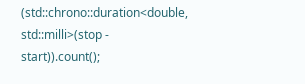(std::chrono::duration<double, std::milli>(stop - start)).count();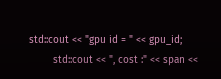std::cout << "gpu id = " << gpu_id;
        std::cout << ", cost :" << span <<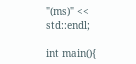"(ms)" << std::endl;

int main(){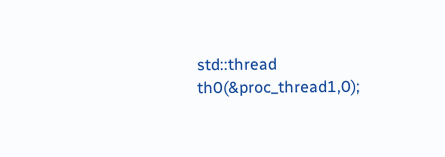std::thread th0(&proc_thread1,0);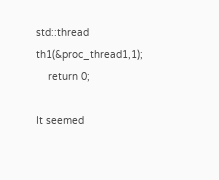std::thread th1(&proc_thread1,1);
    return 0;

It seemed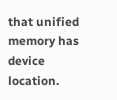that unified memory has device location.